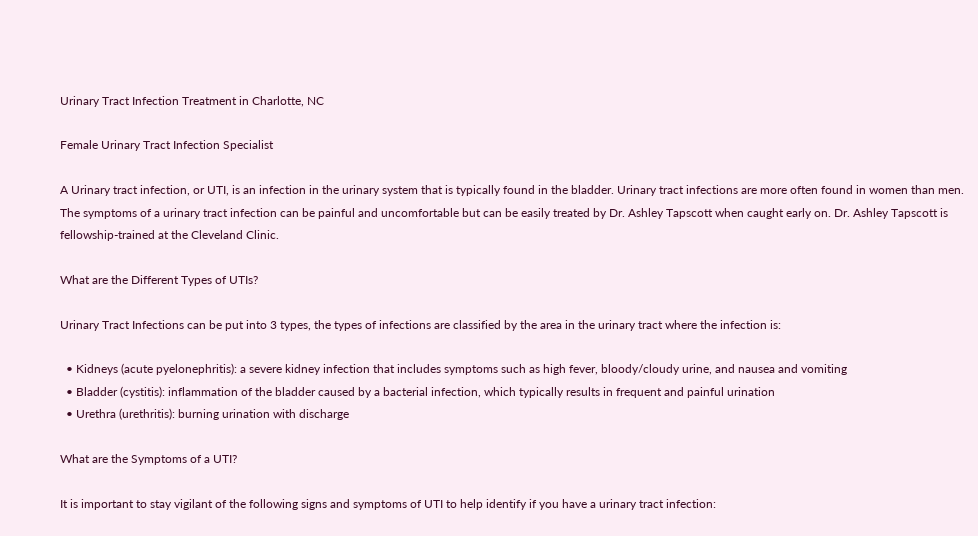Urinary Tract Infection Treatment in Charlotte, NC

Female Urinary Tract Infection Specialist

A Urinary tract infection, or UTI, is an infection in the urinary system that is typically found in the bladder. Urinary tract infections are more often found in women than men. The symptoms of a urinary tract infection can be painful and uncomfortable but can be easily treated by Dr. Ashley Tapscott when caught early on. Dr. Ashley Tapscott is fellowship-trained at the Cleveland Clinic.

What are the Different Types of UTIs?

Urinary Tract Infections can be put into 3 types, the types of infections are classified by the area in the urinary tract where the infection is:

  • Kidneys (acute pyelonephritis): a severe kidney infection that includes symptoms such as high fever, bloody/cloudy urine, and nausea and vomiting
  • Bladder (cystitis): inflammation of the bladder caused by a bacterial infection, which typically results in frequent and painful urination
  • Urethra (urethritis): burning urination with discharge

What are the Symptoms of a UTI?

It is important to stay vigilant of the following signs and symptoms of UTI to help identify if you have a urinary tract infection: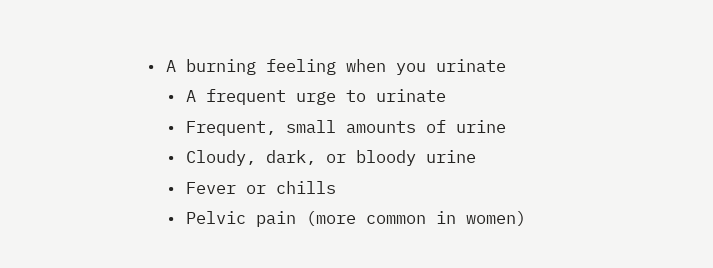• A burning feeling when you urinate
  • A frequent urge to urinate
  • Frequent, small amounts of urine
  • Cloudy, dark, or bloody urine
  • Fever or chills
  • Pelvic pain (more common in women)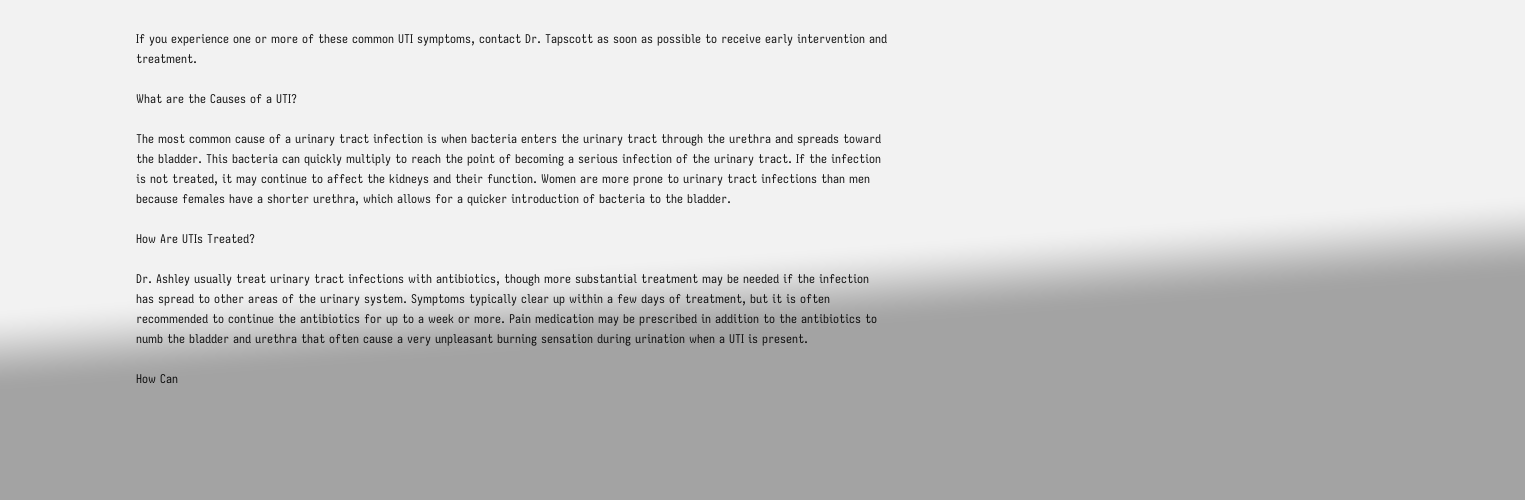If you experience one or more of these common UTI symptoms, contact Dr. Tapscott as soon as possible to receive early intervention and treatment.

What are the Causes of a UTI?

The most common cause of a urinary tract infection is when bacteria enters the urinary tract through the urethra and spreads toward the bladder. This bacteria can quickly multiply to reach the point of becoming a serious infection of the urinary tract. If the infection is not treated, it may continue to affect the kidneys and their function. Women are more prone to urinary tract infections than men because females have a shorter urethra, which allows for a quicker introduction of bacteria to the bladder.

How Are UTIs Treated?

Dr. Ashley usually treat urinary tract infections with antibiotics, though more substantial treatment may be needed if the infection has spread to other areas of the urinary system. Symptoms typically clear up within a few days of treatment, but it is often recommended to continue the antibiotics for up to a week or more. Pain medication may be prescribed in addition to the antibiotics to numb the bladder and urethra that often cause a very unpleasant burning sensation during urination when a UTI is present.

How Can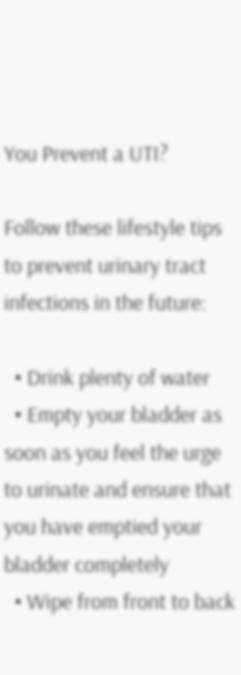You Prevent a UTI?

Follow these lifestyle tips to prevent urinary tract infections in the future:

  • Drink plenty of water
  • Empty your bladder as soon as you feel the urge to urinate and ensure that you have emptied your bladder completely
  • Wipe from front to back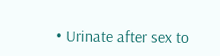• Urinate after sex to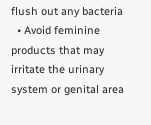flush out any bacteria
  • Avoid feminine products that may irritate the urinary system or genital area